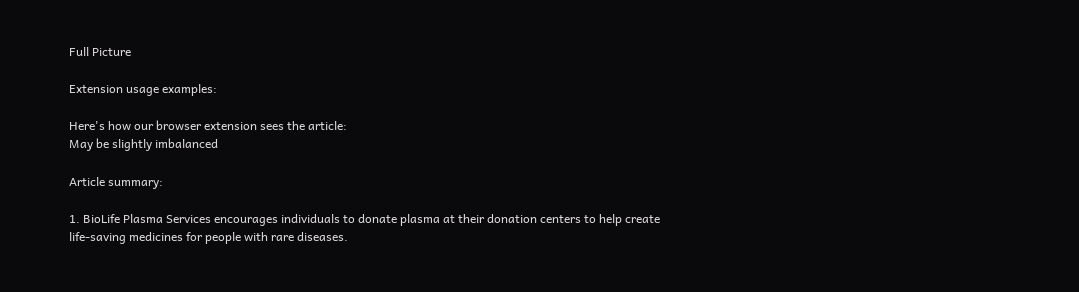Full Picture

Extension usage examples:

Here's how our browser extension sees the article:
May be slightly imbalanced

Article summary:

1. BioLife Plasma Services encourages individuals to donate plasma at their donation centers to help create life-saving medicines for people with rare diseases.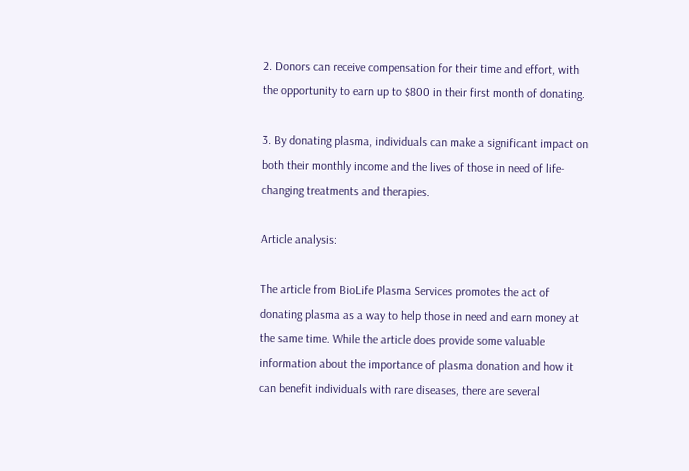2. Donors can receive compensation for their time and effort, with the opportunity to earn up to $800 in their first month of donating.

3. By donating plasma, individuals can make a significant impact on both their monthly income and the lives of those in need of life-changing treatments and therapies.

Article analysis:

The article from BioLife Plasma Services promotes the act of donating plasma as a way to help those in need and earn money at the same time. While the article does provide some valuable information about the importance of plasma donation and how it can benefit individuals with rare diseases, there are several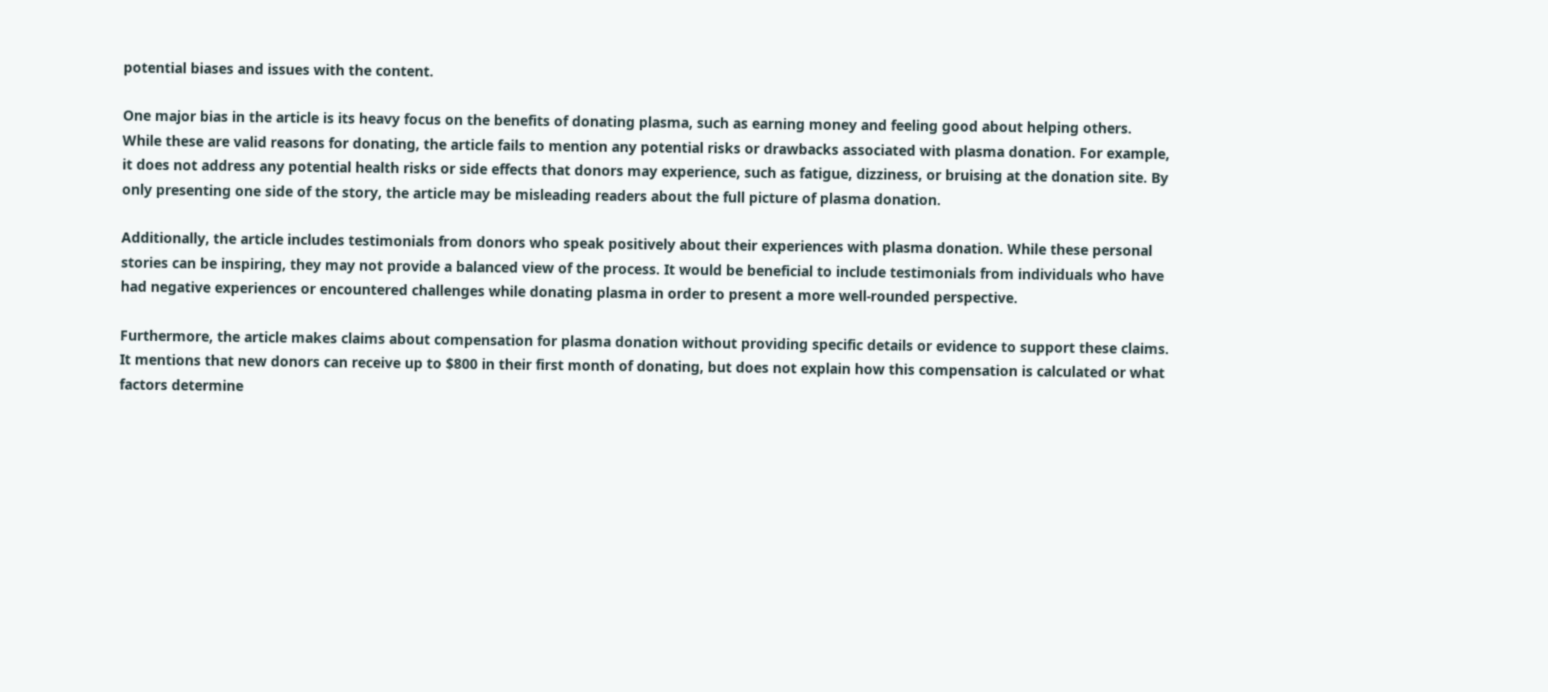potential biases and issues with the content.

One major bias in the article is its heavy focus on the benefits of donating plasma, such as earning money and feeling good about helping others. While these are valid reasons for donating, the article fails to mention any potential risks or drawbacks associated with plasma donation. For example, it does not address any potential health risks or side effects that donors may experience, such as fatigue, dizziness, or bruising at the donation site. By only presenting one side of the story, the article may be misleading readers about the full picture of plasma donation.

Additionally, the article includes testimonials from donors who speak positively about their experiences with plasma donation. While these personal stories can be inspiring, they may not provide a balanced view of the process. It would be beneficial to include testimonials from individuals who have had negative experiences or encountered challenges while donating plasma in order to present a more well-rounded perspective.

Furthermore, the article makes claims about compensation for plasma donation without providing specific details or evidence to support these claims. It mentions that new donors can receive up to $800 in their first month of donating, but does not explain how this compensation is calculated or what factors determine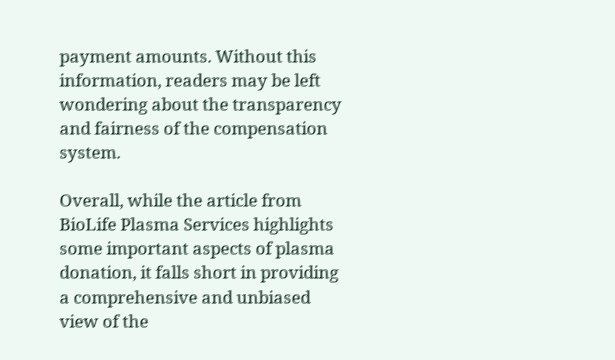payment amounts. Without this information, readers may be left wondering about the transparency and fairness of the compensation system.

Overall, while the article from BioLife Plasma Services highlights some important aspects of plasma donation, it falls short in providing a comprehensive and unbiased view of the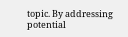topic. By addressing potential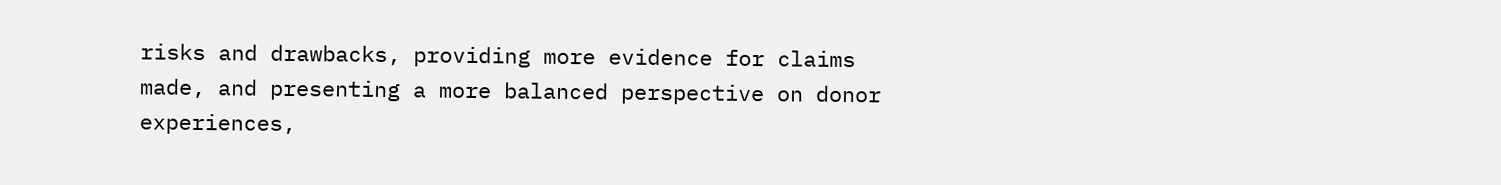risks and drawbacks, providing more evidence for claims made, and presenting a more balanced perspective on donor experiences,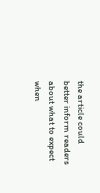the article could better inform readers about what to expect when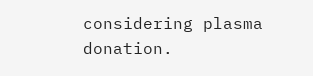considering plasma donation.